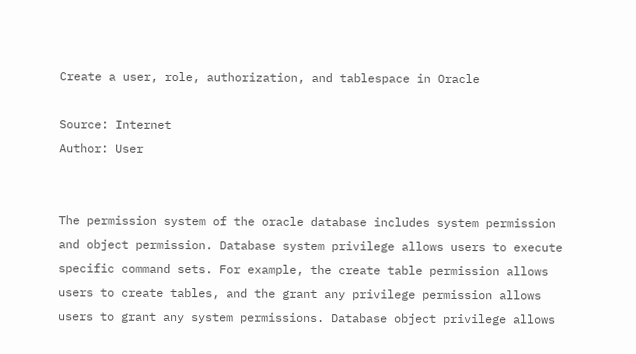Create a user, role, authorization, and tablespace in Oracle

Source: Internet
Author: User


The permission system of the oracle database includes system permission and object permission. Database system privilege allows users to execute specific command sets. For example, the create table permission allows users to create tables, and the grant any privilege permission allows users to grant any system permissions. Database object privilege allows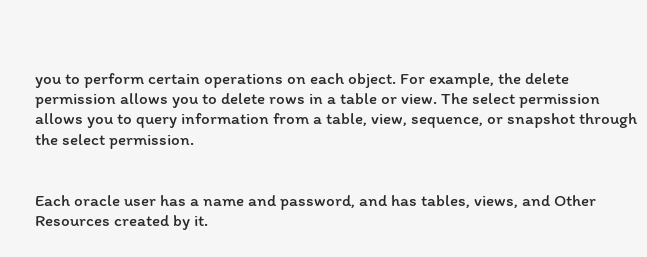you to perform certain operations on each object. For example, the delete permission allows you to delete rows in a table or view. The select permission allows you to query information from a table, view, sequence, or snapshot through the select permission.


Each oracle user has a name and password, and has tables, views, and Other Resources created by it.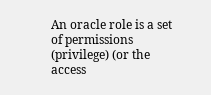An oracle role is a set of permissions (privilege) (or the access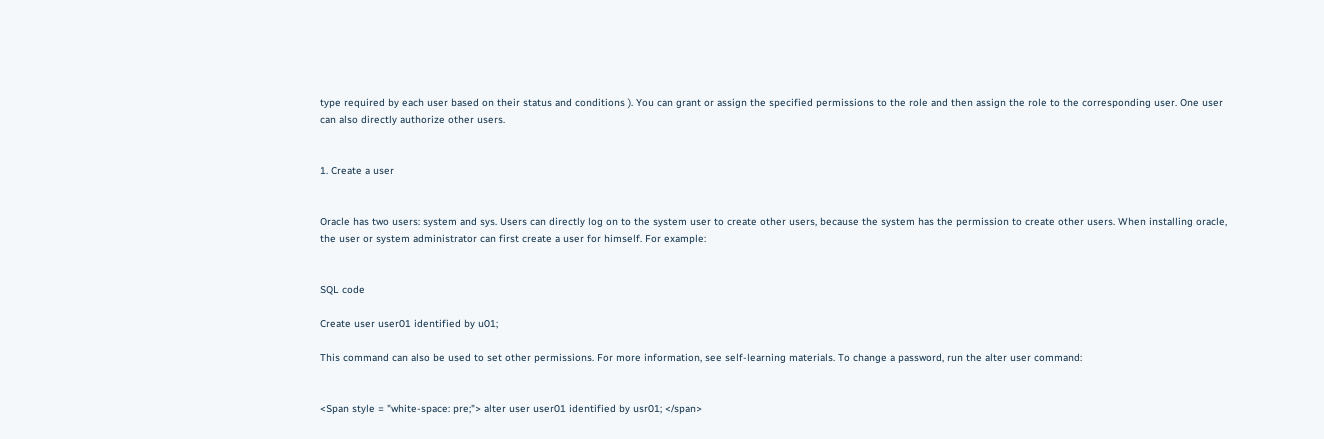type required by each user based on their status and conditions ). You can grant or assign the specified permissions to the role and then assign the role to the corresponding user. One user can also directly authorize other users.


1. Create a user


Oracle has two users: system and sys. Users can directly log on to the system user to create other users, because the system has the permission to create other users. When installing oracle, the user or system administrator can first create a user for himself. For example:


SQL code

Create user user01 identified by u01;

This command can also be used to set other permissions. For more information, see self-learning materials. To change a password, run the alter user command:


<Span style = "white-space: pre;"> alter user user01 identified by usr01; </span>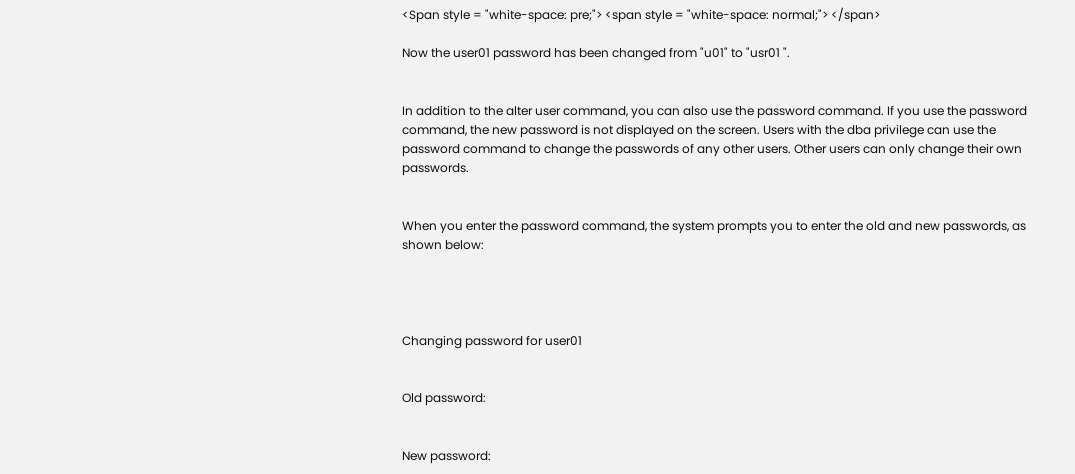<Span style = "white-space: pre;"> <span style = "white-space: normal;"> </span>

Now the user01 password has been changed from "u01" to "usr01 ".


In addition to the alter user command, you can also use the password command. If you use the password command, the new password is not displayed on the screen. Users with the dba privilege can use the password command to change the passwords of any other users. Other users can only change their own passwords.


When you enter the password command, the system prompts you to enter the old and new passwords, as shown below:




Changing password for user01


Old password:


New password: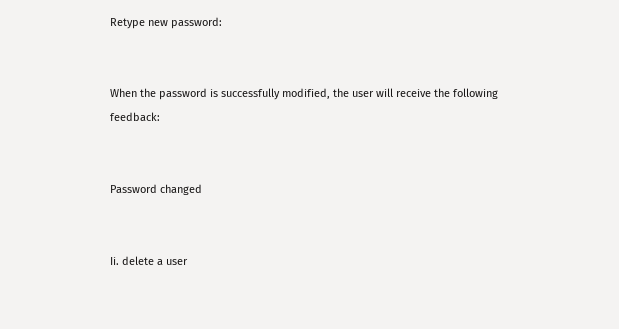Retype new password:


When the password is successfully modified, the user will receive the following feedback:


Password changed


Ii. delete a user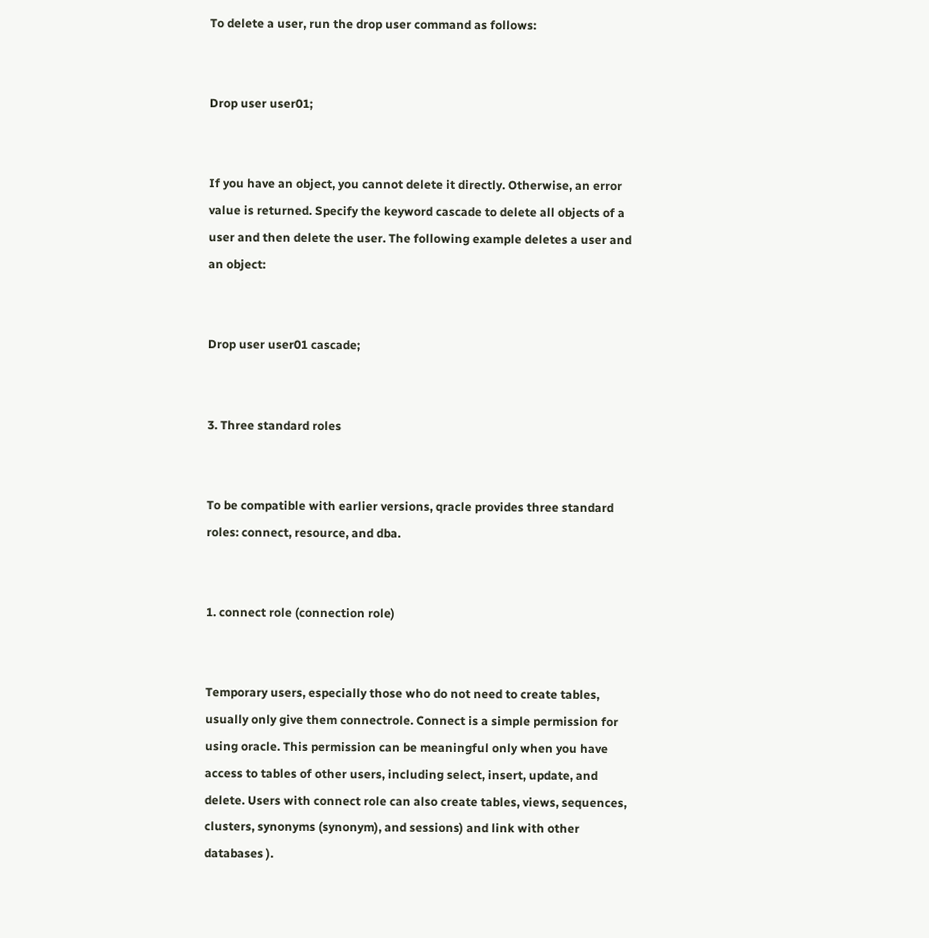To delete a user, run the drop user command as follows:


Drop user user01;


If you have an object, you cannot delete it directly. Otherwise, an error value is returned. Specify the keyword cascade to delete all objects of a user and then delete the user. The following example deletes a user and an object:


Drop user user01 cascade;


3. Three standard roles


To be compatible with earlier versions, qracle provides three standard roles: connect, resource, and dba.


1. connect role (connection role)


Temporary users, especially those who do not need to create tables, usually only give them connectrole. Connect is a simple permission for using oracle. This permission can be meaningful only when you have access to tables of other users, including select, insert, update, and delete. Users with connect role can also create tables, views, sequences, clusters, synonyms (synonym), and sessions) and link with other databases ).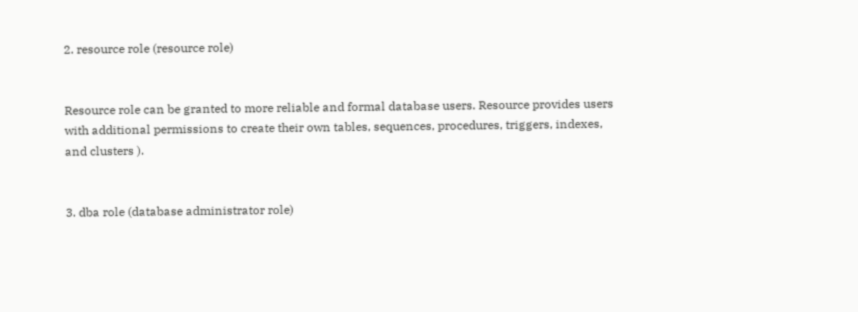2. resource role (resource role)


Resource role can be granted to more reliable and formal database users. Resource provides users with additional permissions to create their own tables, sequences, procedures, triggers, indexes, and clusters ).


3. dba role (database administrator role)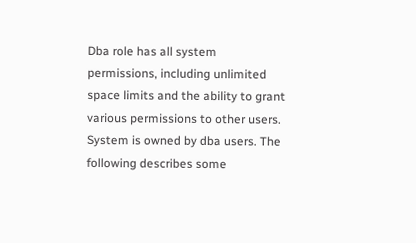Dba role has all system permissions, including unlimited space limits and the ability to grant various permissions to other users. System is owned by dba users. The following describes some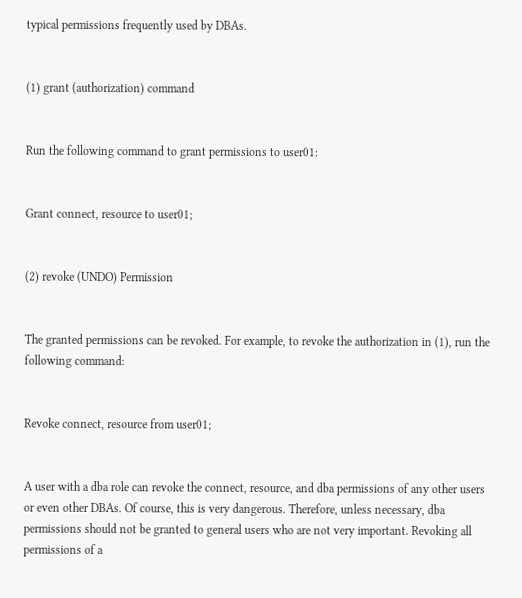typical permissions frequently used by DBAs.


(1) grant (authorization) command


Run the following command to grant permissions to user01:


Grant connect, resource to user01;


(2) revoke (UNDO) Permission


The granted permissions can be revoked. For example, to revoke the authorization in (1), run the following command:


Revoke connect, resource from user01;


A user with a dba role can revoke the connect, resource, and dba permissions of any other users or even other DBAs. Of course, this is very dangerous. Therefore, unless necessary, dba permissions should not be granted to general users who are not very important. Revoking all permissions of a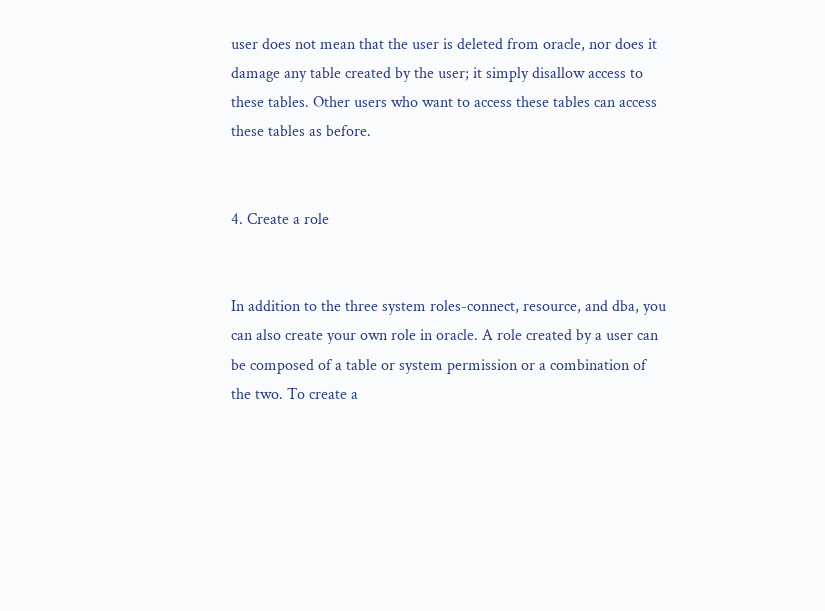user does not mean that the user is deleted from oracle, nor does it damage any table created by the user; it simply disallow access to these tables. Other users who want to access these tables can access these tables as before.


4. Create a role


In addition to the three system roles-connect, resource, and dba, you can also create your own role in oracle. A role created by a user can be composed of a table or system permission or a combination of the two. To create a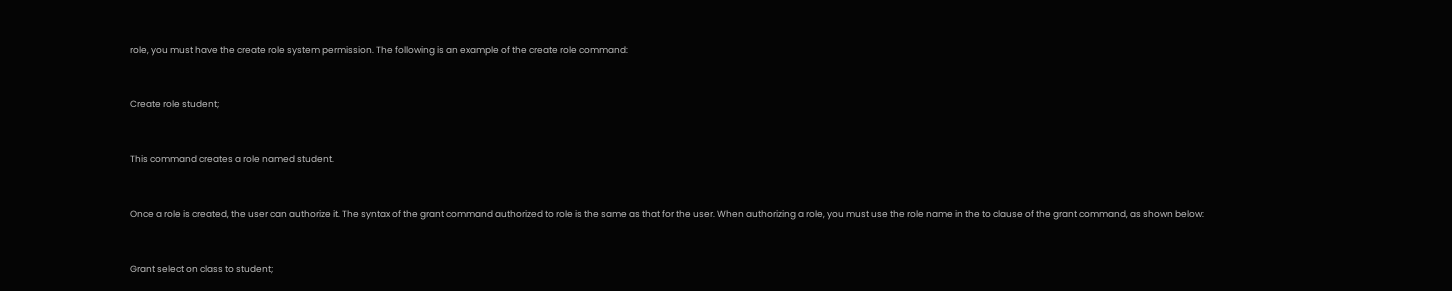role, you must have the create role system permission. The following is an example of the create role command:


Create role student;


This command creates a role named student.


Once a role is created, the user can authorize it. The syntax of the grant command authorized to role is the same as that for the user. When authorizing a role, you must use the role name in the to clause of the grant command, as shown below:


Grant select on class to student;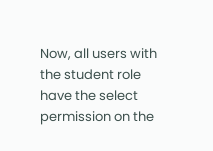Now, all users with the student role have the select permission on the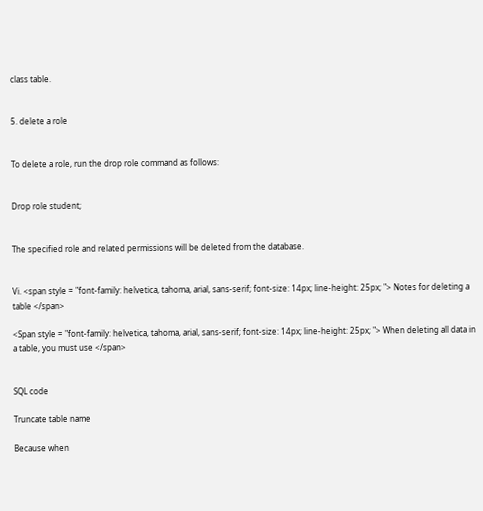class table.


5. delete a role


To delete a role, run the drop role command as follows:


Drop role student;


The specified role and related permissions will be deleted from the database.


Vi. <span style = "font-family: helvetica, tahoma, arial, sans-serif; font-size: 14px; line-height: 25px; "> Notes for deleting a table </span>

<Span style = "font-family: helvetica, tahoma, arial, sans-serif; font-size: 14px; line-height: 25px; "> When deleting all data in a table, you must use </span>


SQL code

Truncate table name

Because when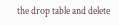the drop table and delete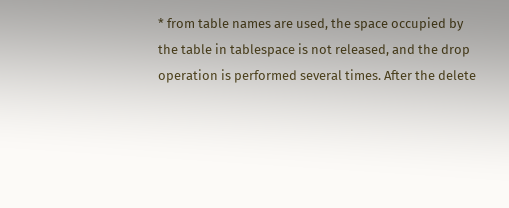* from table names are used, the space occupied by the table in tablespace is not released, and the drop operation is performed several times. After the delete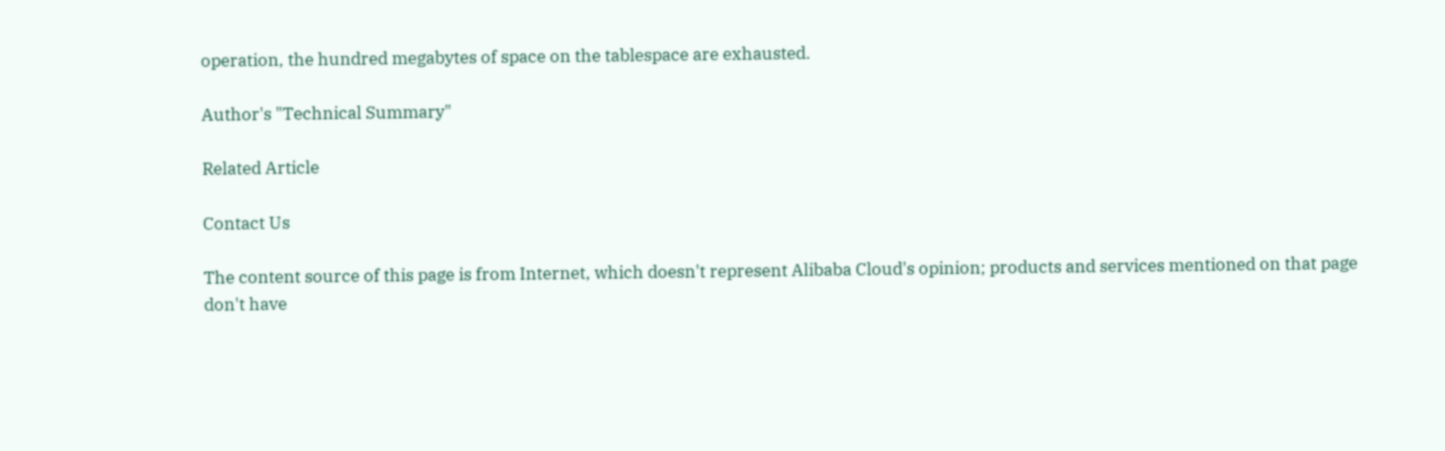operation, the hundred megabytes of space on the tablespace are exhausted.

Author's "Technical Summary"

Related Article

Contact Us

The content source of this page is from Internet, which doesn't represent Alibaba Cloud's opinion; products and services mentioned on that page don't have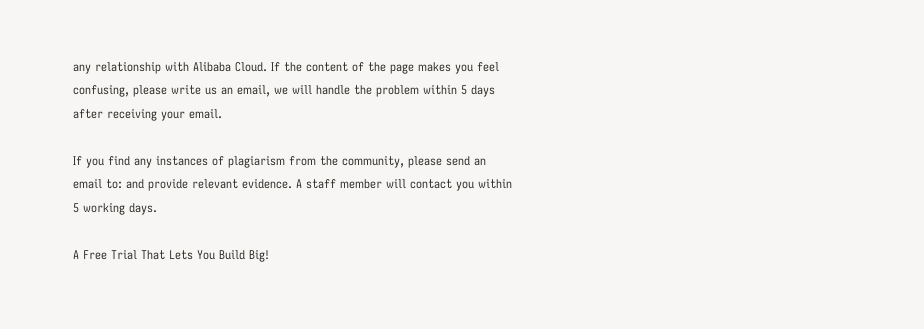any relationship with Alibaba Cloud. If the content of the page makes you feel confusing, please write us an email, we will handle the problem within 5 days after receiving your email.

If you find any instances of plagiarism from the community, please send an email to: and provide relevant evidence. A staff member will contact you within 5 working days.

A Free Trial That Lets You Build Big!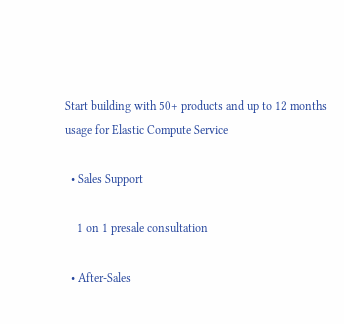Start building with 50+ products and up to 12 months usage for Elastic Compute Service

  • Sales Support

    1 on 1 presale consultation

  • After-Sales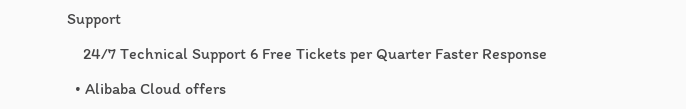Support

    24/7 Technical Support 6 Free Tickets per Quarter Faster Response

  • Alibaba Cloud offers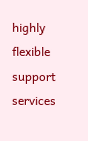highly flexible support services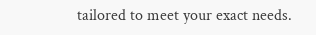tailored to meet your exact needs.